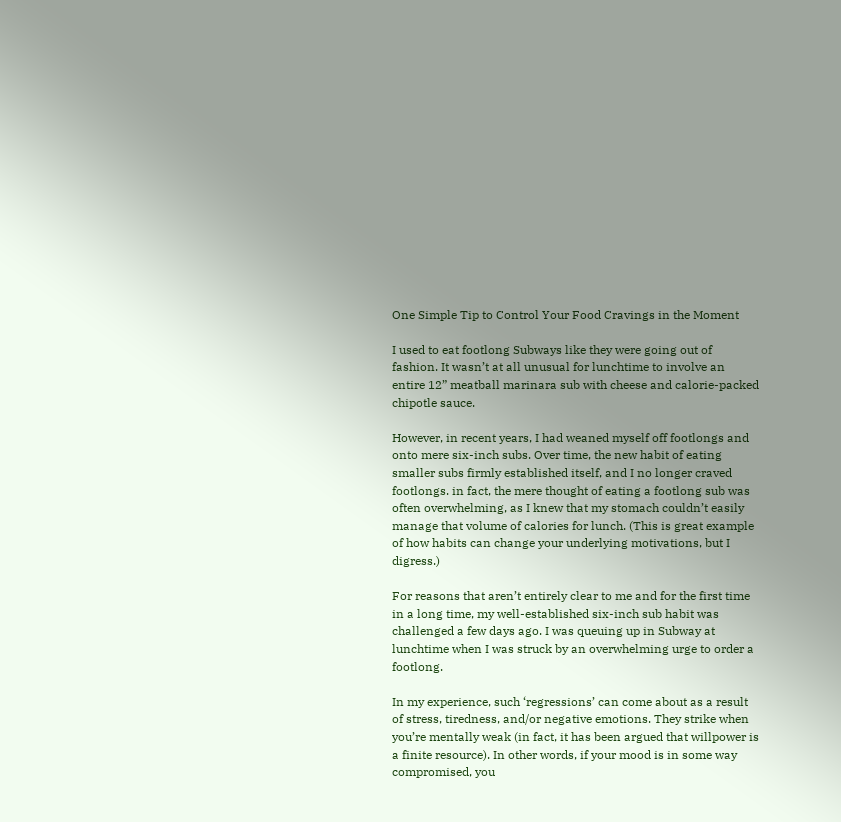One Simple Tip to Control Your Food Cravings in the Moment

I used to eat footlong Subways like they were going out of fashion. It wasn’t at all unusual for lunchtime to involve an entire 12” meatball marinara sub with cheese and calorie-packed chipotle sauce.

However, in recent years, I had weaned myself off footlongs and onto mere six-inch subs. Over time, the new habit of eating smaller subs firmly established itself, and I no longer craved footlongs. in fact, the mere thought of eating a footlong sub was often overwhelming, as I knew that my stomach couldn’t easily manage that volume of calories for lunch. (This is great example of how habits can change your underlying motivations, but I digress.)

For reasons that aren’t entirely clear to me and for the first time in a long time, my well-established six-inch sub habit was challenged a few days ago. I was queuing up in Subway at lunchtime when I was struck by an overwhelming urge to order a footlong.

In my experience, such ‘regressions’ can come about as a result of stress, tiredness, and/or negative emotions. They strike when you’re mentally weak (in fact, it has been argued that willpower is a finite resource). In other words, if your mood is in some way compromised, you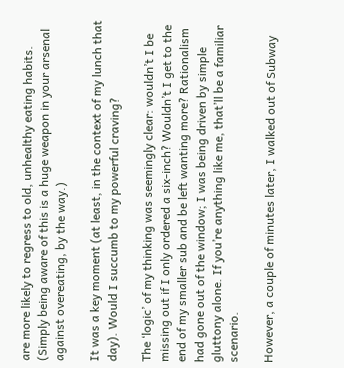are more likely to regress to old, unhealthy eating habits. (Simply being aware of this is a huge weapon in your arsenal against overeating, by the way.)

It was a key moment (at least, in the context of my lunch that day). Would I succumb to my powerful craving?

The ‘logic’ of my thinking was seemingly clear: wouldn’t I be missing out if I only ordered a six-inch? Wouldn’t I get to the end of my smaller sub and be left wanting more? Rationalism had gone out of the window; I was being driven by simple gluttony alone. If you’re anything like me, that’ll be a familiar scenario.

However, a couple of minutes later, I walked out of Subway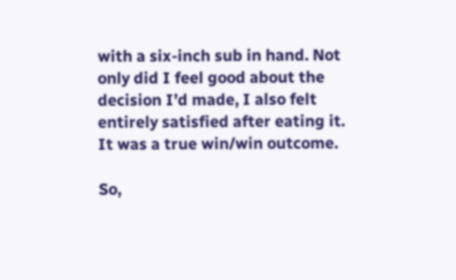with a six-inch sub in hand. Not only did I feel good about the decision I’d made, I also felt entirely satisfied after eating it. It was a true win/win outcome.

So,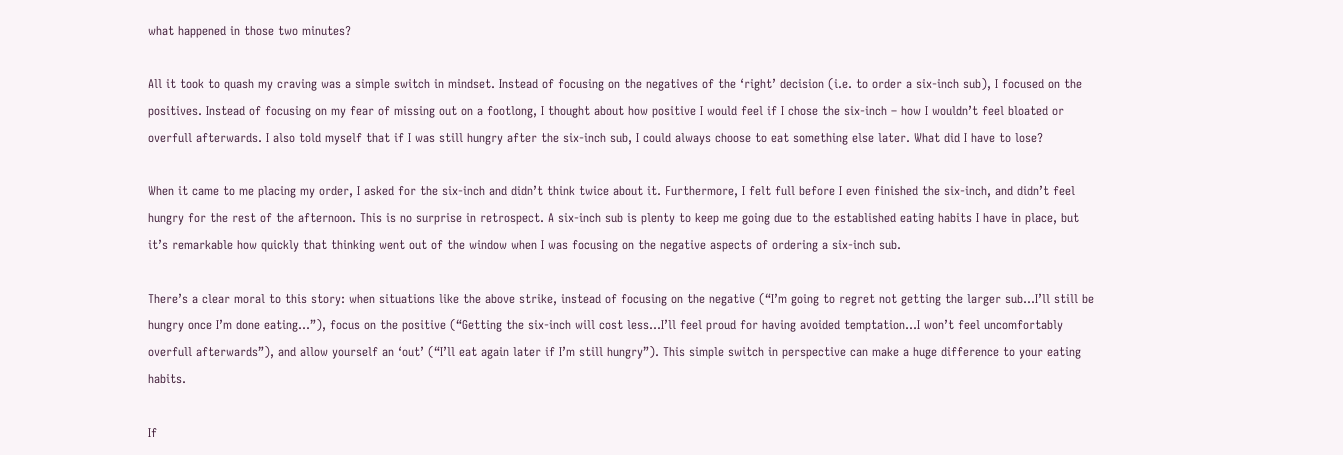what happened in those two minutes?

All it took to quash my craving was a simple switch in mindset. Instead of focusing on the negatives of the ‘right’ decision (i.e. to order a six-inch sub), I focused on the positives. Instead of focusing on my fear of missing out on a footlong, I thought about how positive I would feel if I chose the six-inch – how I wouldn’t feel bloated or overfull afterwards. I also told myself that if I was still hungry after the six-inch sub, I could always choose to eat something else later. What did I have to lose?

When it came to me placing my order, I asked for the six-inch and didn’t think twice about it. Furthermore, I felt full before I even finished the six-inch, and didn’t feel hungry for the rest of the afternoon. This is no surprise in retrospect. A six-inch sub is plenty to keep me going due to the established eating habits I have in place, but it’s remarkable how quickly that thinking went out of the window when I was focusing on the negative aspects of ordering a six-inch sub.

There’s a clear moral to this story: when situations like the above strike, instead of focusing on the negative (“I’m going to regret not getting the larger sub…I’ll still be hungry once I’m done eating…”), focus on the positive (“Getting the six-inch will cost less…I’ll feel proud for having avoided temptation…I won’t feel uncomfortably overfull afterwards”), and allow yourself an ‘out’ (“I’ll eat again later if I’m still hungry”). This simple switch in perspective can make a huge difference to your eating habits.

If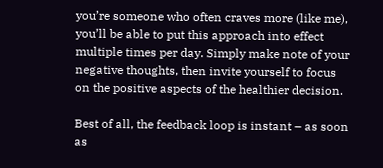you’re someone who often craves more (like me), you’ll be able to put this approach into effect multiple times per day. Simply make note of your negative thoughts, then invite yourself to focus on the positive aspects of the healthier decision.

Best of all, the feedback loop is instant – as soon as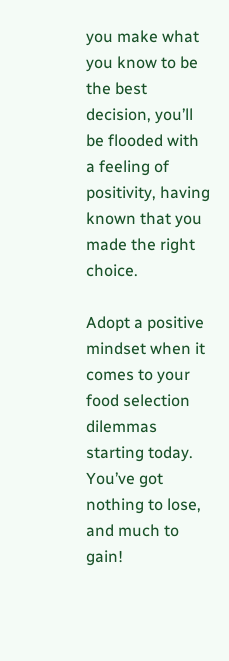you make what you know to be the best decision, you’ll be flooded with a feeling of positivity, having known that you made the right choice.

Adopt a positive mindset when it comes to your food selection dilemmas starting today. You’ve got nothing to lose, and much to gain!